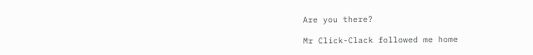Are you there?

Mr Click-Clack followed me home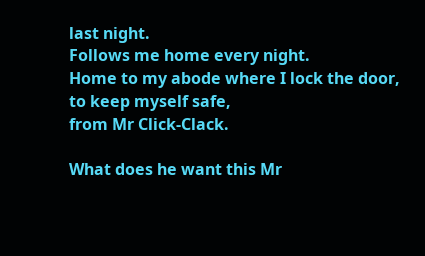last night.
Follows me home every night.
Home to my abode where I lock the door,
to keep myself safe,
from Mr Click-Clack.

What does he want this Mr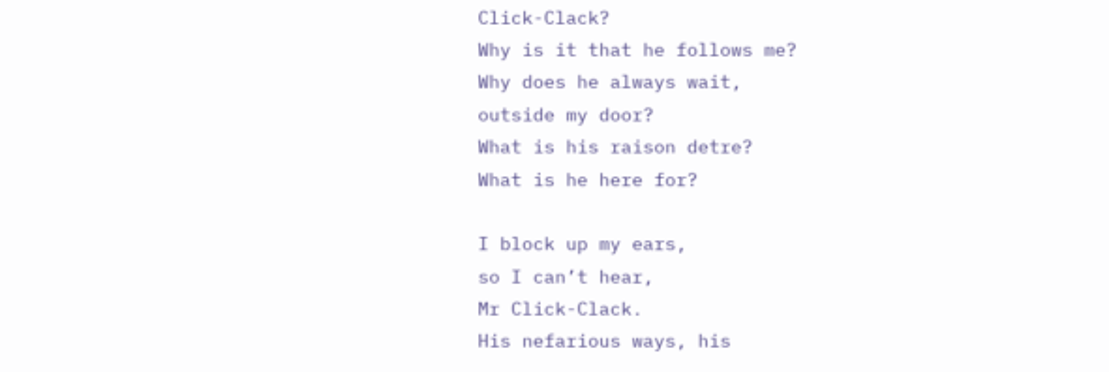Click-Clack?
Why is it that he follows me?
Why does he always wait,
outside my door?
What is his raison detre?
What is he here for?

I block up my ears,
so I can’t hear,
Mr Click-Clack.
His nefarious ways, his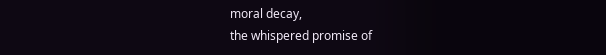moral decay,
the whispered promise of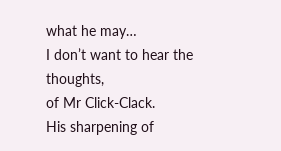what he may…
I don’t want to hear the thoughts,
of Mr Click-Clack.
His sharpening of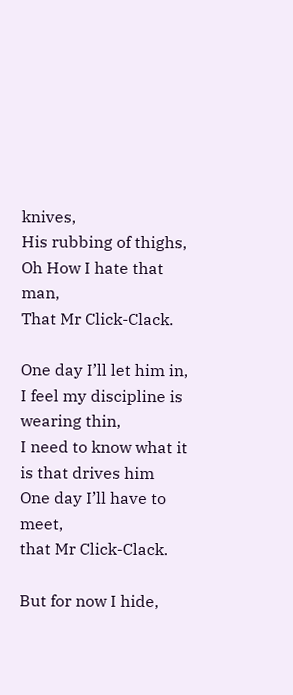knives,
His rubbing of thighs,
Oh How I hate that man,
That Mr Click-Clack.

One day I’ll let him in,
I feel my discipline is wearing thin,
I need to know what it is that drives him
One day I’ll have to meet,
that Mr Click-Clack.

But for now I hide,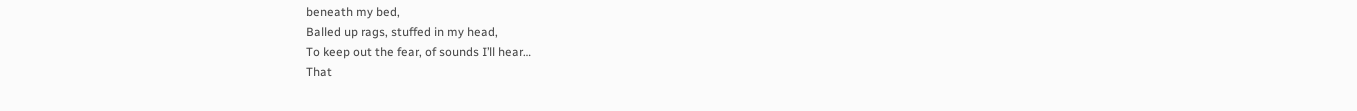beneath my bed,
Balled up rags, stuffed in my head,
To keep out the fear, of sounds I’ll hear…
That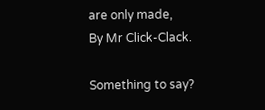are only made,
By Mr Click-Clack.

Something to say?